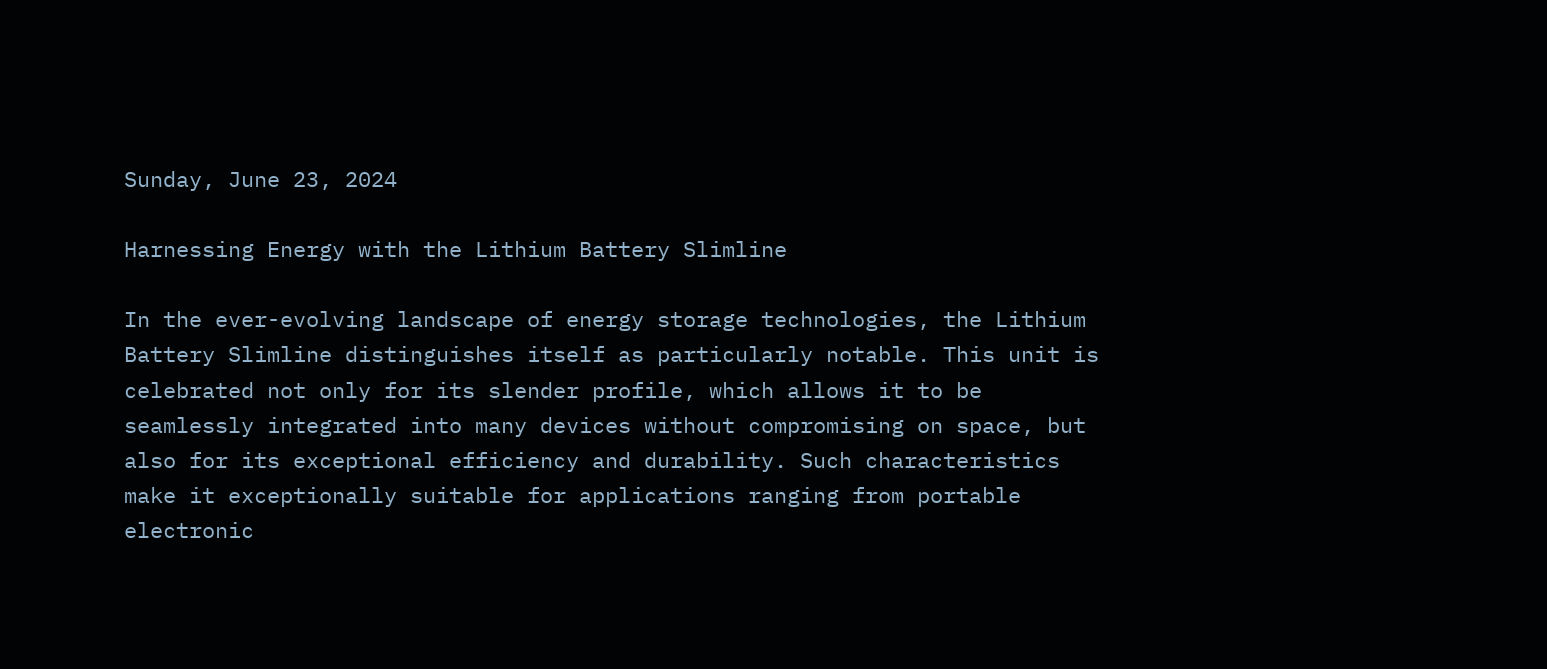Sunday, June 23, 2024

Harnessing Energy with the Lithium Battery Slimline

In the ever-evolving landscape of energy storage technologies, the Lithium Battery Slimline distinguishes itself as particularly notable. This unit is celebrated not only for its slender profile, which allows it to be seamlessly integrated into many devices without compromising on space, but also for its exceptional efficiency and durability. Such characteristics make it exceptionally suitable for applications ranging from portable electronic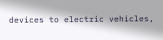devices to electric vehicles,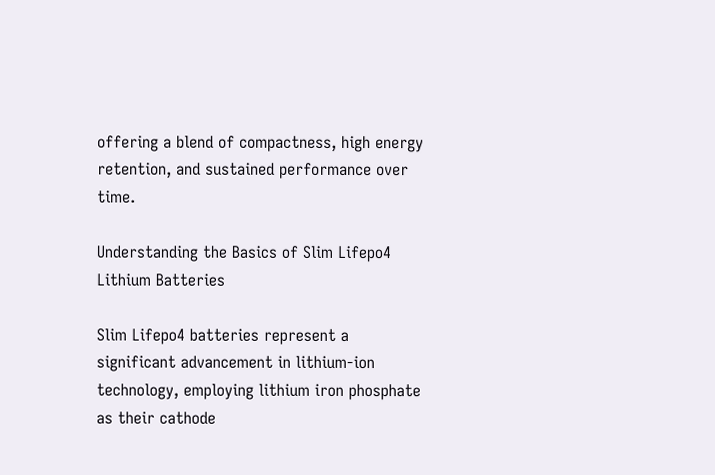offering a blend of compactness, high energy retention, and sustained performance over time.

Understanding the Basics of Slim Lifepo4 Lithium Batteries

Slim Lifepo4 batteries represent a significant advancement in lithium-ion technology, employing lithium iron phosphate as their cathode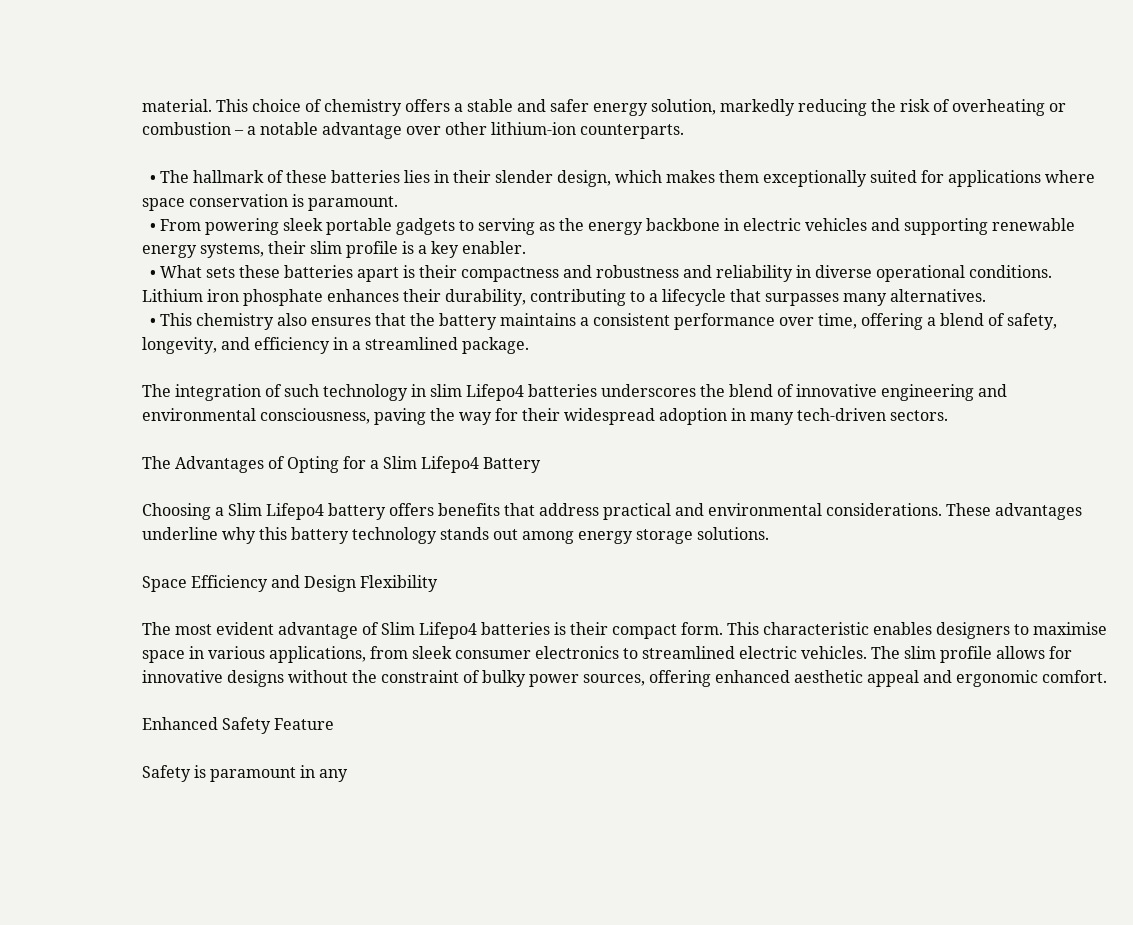material. This choice of chemistry offers a stable and safer energy solution, markedly reducing the risk of overheating or combustion – a notable advantage over other lithium-ion counterparts.

  • The hallmark of these batteries lies in their slender design, which makes them exceptionally suited for applications where space conservation is paramount.
  • From powering sleek portable gadgets to serving as the energy backbone in electric vehicles and supporting renewable energy systems, their slim profile is a key enabler.
  • What sets these batteries apart is their compactness and robustness and reliability in diverse operational conditions. Lithium iron phosphate enhances their durability, contributing to a lifecycle that surpasses many alternatives.
  • This chemistry also ensures that the battery maintains a consistent performance over time, offering a blend of safety, longevity, and efficiency in a streamlined package.

The integration of such technology in slim Lifepo4 batteries underscores the blend of innovative engineering and environmental consciousness, paving the way for their widespread adoption in many tech-driven sectors.

The Advantages of Opting for a Slim Lifepo4 Battery

Choosing a Slim Lifepo4 battery offers benefits that address practical and environmental considerations. These advantages underline why this battery technology stands out among energy storage solutions.

Space Efficiency and Design Flexibility

The most evident advantage of Slim Lifepo4 batteries is their compact form. This characteristic enables designers to maximise space in various applications, from sleek consumer electronics to streamlined electric vehicles. The slim profile allows for innovative designs without the constraint of bulky power sources, offering enhanced aesthetic appeal and ergonomic comfort.

Enhanced Safety Feature

Safety is paramount in any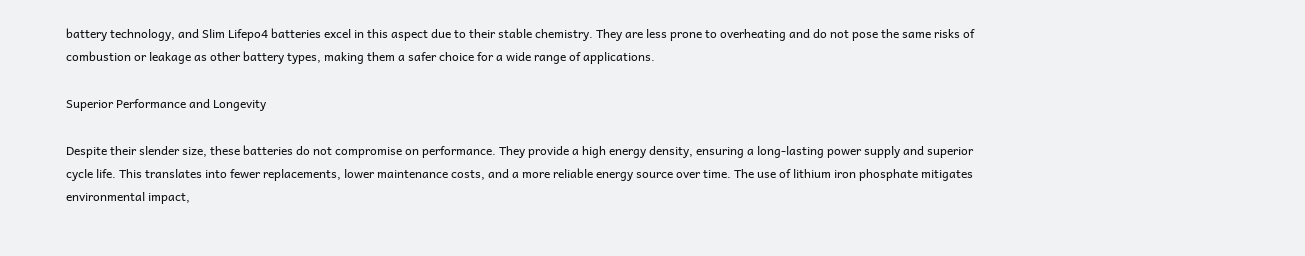battery technology, and Slim Lifepo4 batteries excel in this aspect due to their stable chemistry. They are less prone to overheating and do not pose the same risks of combustion or leakage as other battery types, making them a safer choice for a wide range of applications.

Superior Performance and Longevity

Despite their slender size, these batteries do not compromise on performance. They provide a high energy density, ensuring a long-lasting power supply and superior cycle life. This translates into fewer replacements, lower maintenance costs, and a more reliable energy source over time. The use of lithium iron phosphate mitigates environmental impact,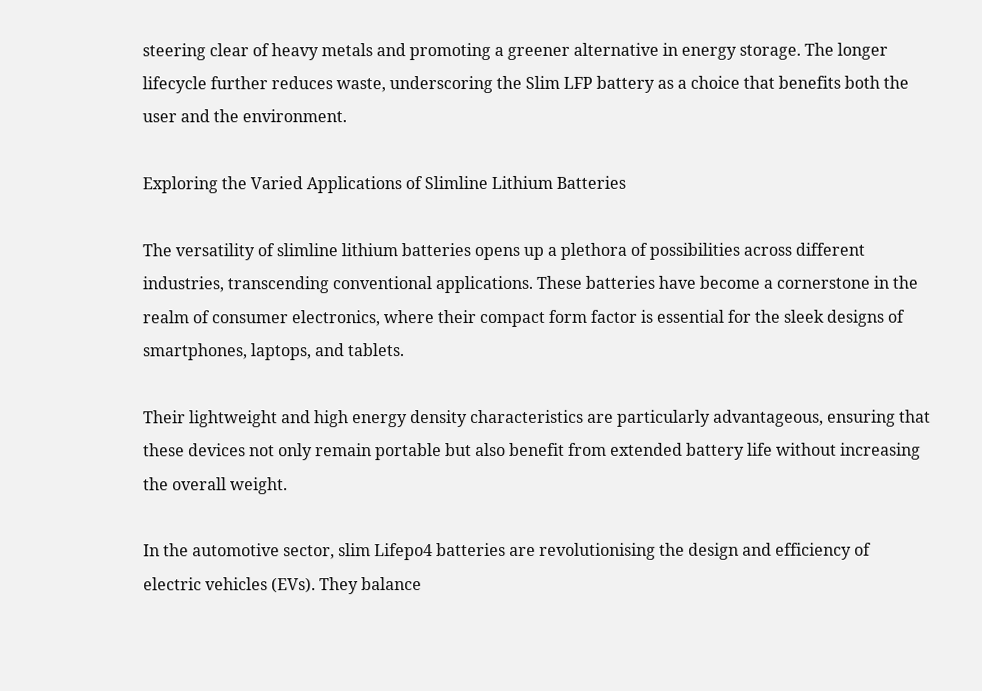steering clear of heavy metals and promoting a greener alternative in energy storage. The longer lifecycle further reduces waste, underscoring the Slim LFP battery as a choice that benefits both the user and the environment.

Exploring the Varied Applications of Slimline Lithium Batteries

The versatility of slimline lithium batteries opens up a plethora of possibilities across different industries, transcending conventional applications. These batteries have become a cornerstone in the realm of consumer electronics, where their compact form factor is essential for the sleek designs of smartphones, laptops, and tablets.

Their lightweight and high energy density characteristics are particularly advantageous, ensuring that these devices not only remain portable but also benefit from extended battery life without increasing the overall weight.

In the automotive sector, slim Lifepo4 batteries are revolutionising the design and efficiency of electric vehicles (EVs). They balance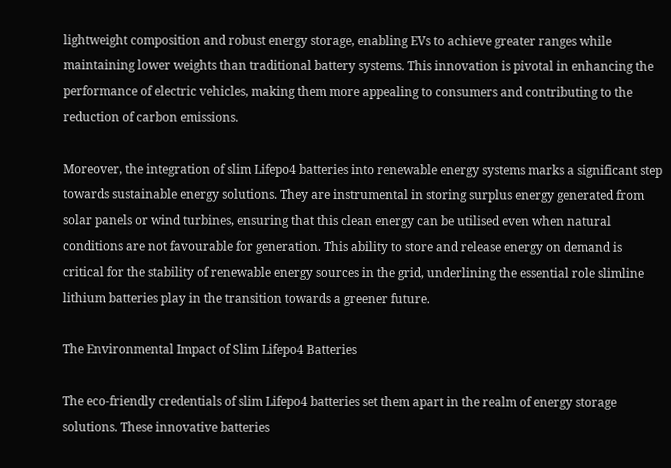lightweight composition and robust energy storage, enabling EVs to achieve greater ranges while maintaining lower weights than traditional battery systems. This innovation is pivotal in enhancing the performance of electric vehicles, making them more appealing to consumers and contributing to the reduction of carbon emissions.

Moreover, the integration of slim Lifepo4 batteries into renewable energy systems marks a significant step towards sustainable energy solutions. They are instrumental in storing surplus energy generated from solar panels or wind turbines, ensuring that this clean energy can be utilised even when natural conditions are not favourable for generation. This ability to store and release energy on demand is critical for the stability of renewable energy sources in the grid, underlining the essential role slimline lithium batteries play in the transition towards a greener future.

The Environmental Impact of Slim Lifepo4 Batteries

The eco-friendly credentials of slim Lifepo4 batteries set them apart in the realm of energy storage solutions. These innovative batteries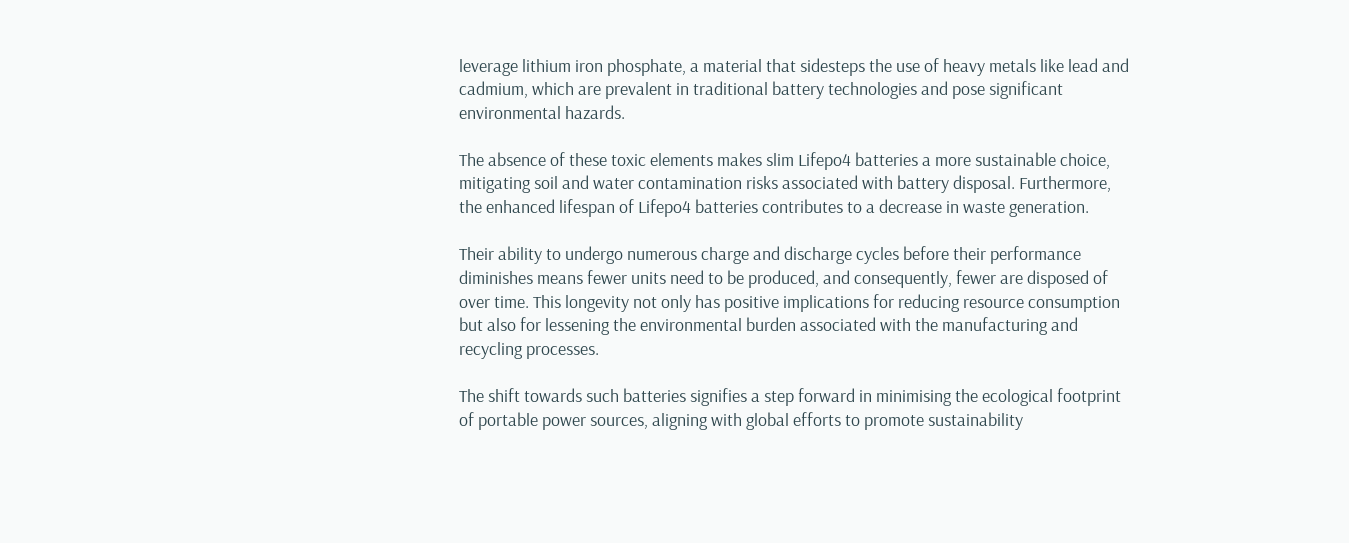leverage lithium iron phosphate, a material that sidesteps the use of heavy metals like lead and cadmium, which are prevalent in traditional battery technologies and pose significant environmental hazards.

The absence of these toxic elements makes slim Lifepo4 batteries a more sustainable choice, mitigating soil and water contamination risks associated with battery disposal. Furthermore, the enhanced lifespan of Lifepo4 batteries contributes to a decrease in waste generation.

Their ability to undergo numerous charge and discharge cycles before their performance diminishes means fewer units need to be produced, and consequently, fewer are disposed of over time. This longevity not only has positive implications for reducing resource consumption but also for lessening the environmental burden associated with the manufacturing and recycling processes.

The shift towards such batteries signifies a step forward in minimising the ecological footprint of portable power sources, aligning with global efforts to promote sustainability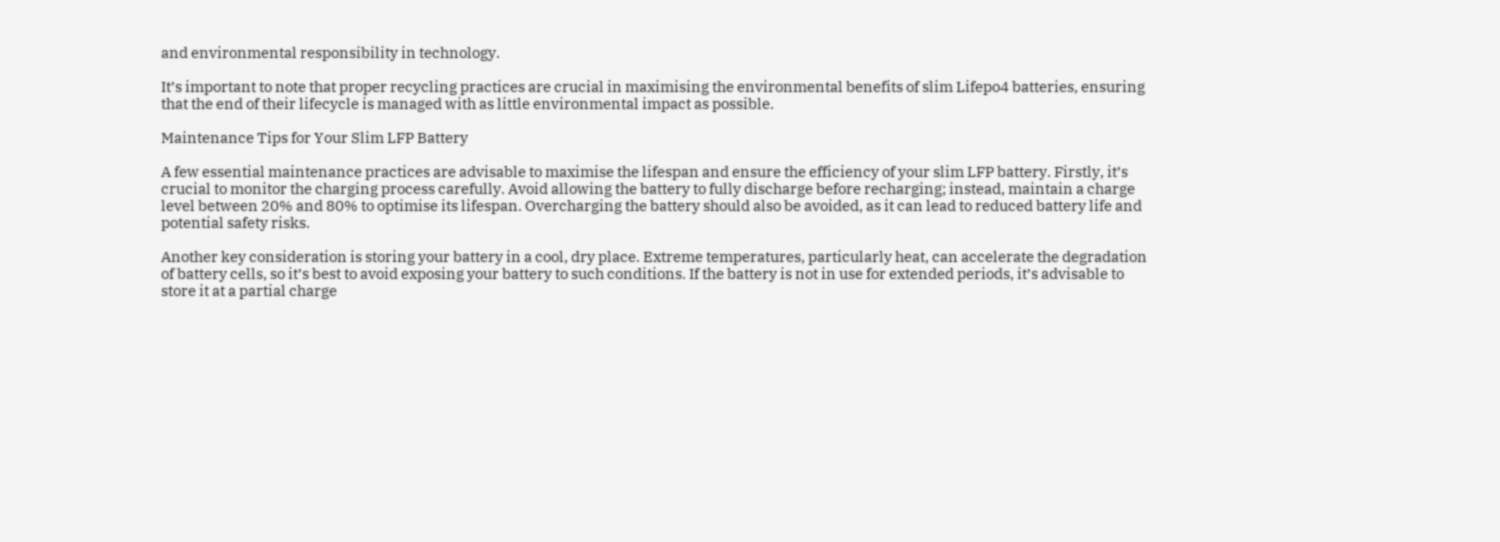and environmental responsibility in technology.

It’s important to note that proper recycling practices are crucial in maximising the environmental benefits of slim Lifepo4 batteries, ensuring that the end of their lifecycle is managed with as little environmental impact as possible.

Maintenance Tips for Your Slim LFP Battery

A few essential maintenance practices are advisable to maximise the lifespan and ensure the efficiency of your slim LFP battery. Firstly, it’s crucial to monitor the charging process carefully. Avoid allowing the battery to fully discharge before recharging; instead, maintain a charge level between 20% and 80% to optimise its lifespan. Overcharging the battery should also be avoided, as it can lead to reduced battery life and potential safety risks.

Another key consideration is storing your battery in a cool, dry place. Extreme temperatures, particularly heat, can accelerate the degradation of battery cells, so it’s best to avoid exposing your battery to such conditions. If the battery is not in use for extended periods, it’s advisable to store it at a partial charge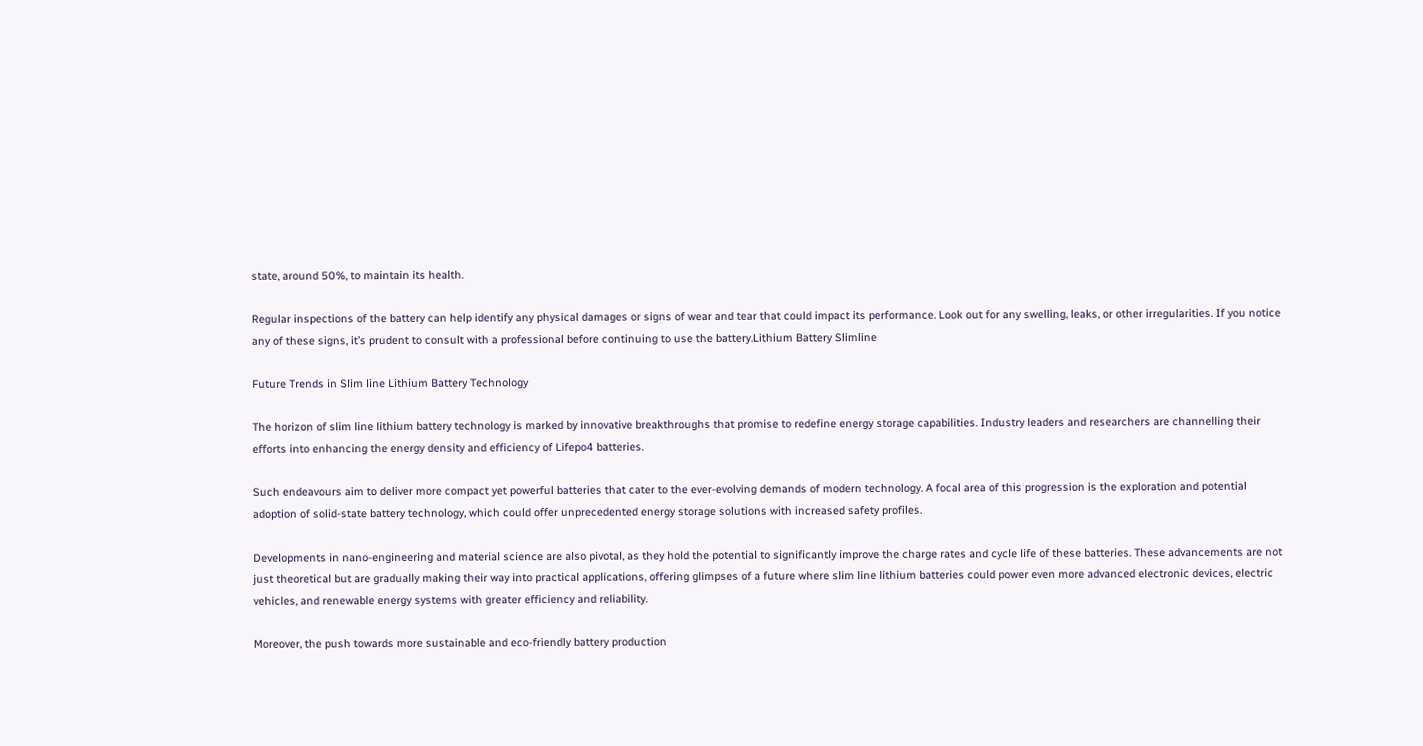state, around 50%, to maintain its health.

Regular inspections of the battery can help identify any physical damages or signs of wear and tear that could impact its performance. Look out for any swelling, leaks, or other irregularities. If you notice any of these signs, it’s prudent to consult with a professional before continuing to use the battery.Lithium Battery Slimline

Future Trends in Slim line Lithium Battery Technology

The horizon of slim line lithium battery technology is marked by innovative breakthroughs that promise to redefine energy storage capabilities. Industry leaders and researchers are channelling their efforts into enhancing the energy density and efficiency of Lifepo4 batteries.

Such endeavours aim to deliver more compact yet powerful batteries that cater to the ever-evolving demands of modern technology. A focal area of this progression is the exploration and potential adoption of solid-state battery technology, which could offer unprecedented energy storage solutions with increased safety profiles.

Developments in nano-engineering and material science are also pivotal, as they hold the potential to significantly improve the charge rates and cycle life of these batteries. These advancements are not just theoretical but are gradually making their way into practical applications, offering glimpses of a future where slim line lithium batteries could power even more advanced electronic devices, electric vehicles, and renewable energy systems with greater efficiency and reliability.

Moreover, the push towards more sustainable and eco-friendly battery production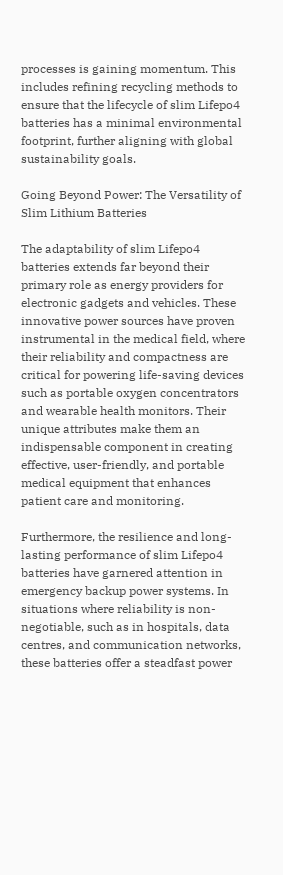processes is gaining momentum. This includes refining recycling methods to ensure that the lifecycle of slim Lifepo4 batteries has a minimal environmental footprint, further aligning with global sustainability goals.

Going Beyond Power: The Versatility of Slim Lithium Batteries

The adaptability of slim Lifepo4 batteries extends far beyond their primary role as energy providers for electronic gadgets and vehicles. These innovative power sources have proven instrumental in the medical field, where their reliability and compactness are critical for powering life-saving devices such as portable oxygen concentrators and wearable health monitors. Their unique attributes make them an indispensable component in creating effective, user-friendly, and portable medical equipment that enhances patient care and monitoring.

Furthermore, the resilience and long-lasting performance of slim Lifepo4 batteries have garnered attention in emergency backup power systems. In situations where reliability is non-negotiable, such as in hospitals, data centres, and communication networks, these batteries offer a steadfast power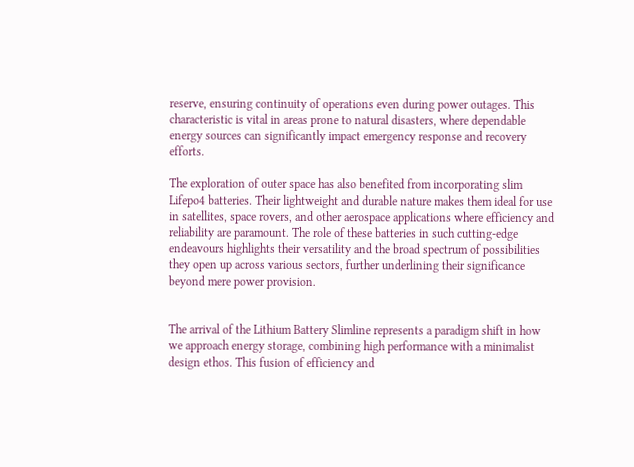reserve, ensuring continuity of operations even during power outages. This characteristic is vital in areas prone to natural disasters, where dependable energy sources can significantly impact emergency response and recovery efforts.

The exploration of outer space has also benefited from incorporating slim Lifepo4 batteries. Their lightweight and durable nature makes them ideal for use in satellites, space rovers, and other aerospace applications where efficiency and reliability are paramount. The role of these batteries in such cutting-edge endeavours highlights their versatility and the broad spectrum of possibilities they open up across various sectors, further underlining their significance beyond mere power provision.


The arrival of the Lithium Battery Slimline represents a paradigm shift in how we approach energy storage, combining high performance with a minimalist design ethos. This fusion of efficiency and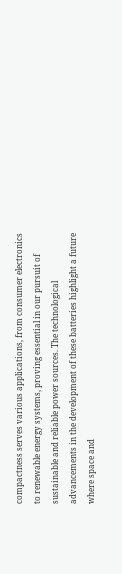compactness serves various applications, from consumer electronics to renewable energy systems, proving essential in our pursuit of sustainable and reliable power sources. The technological advancements in the development of these batteries highlight a future where space and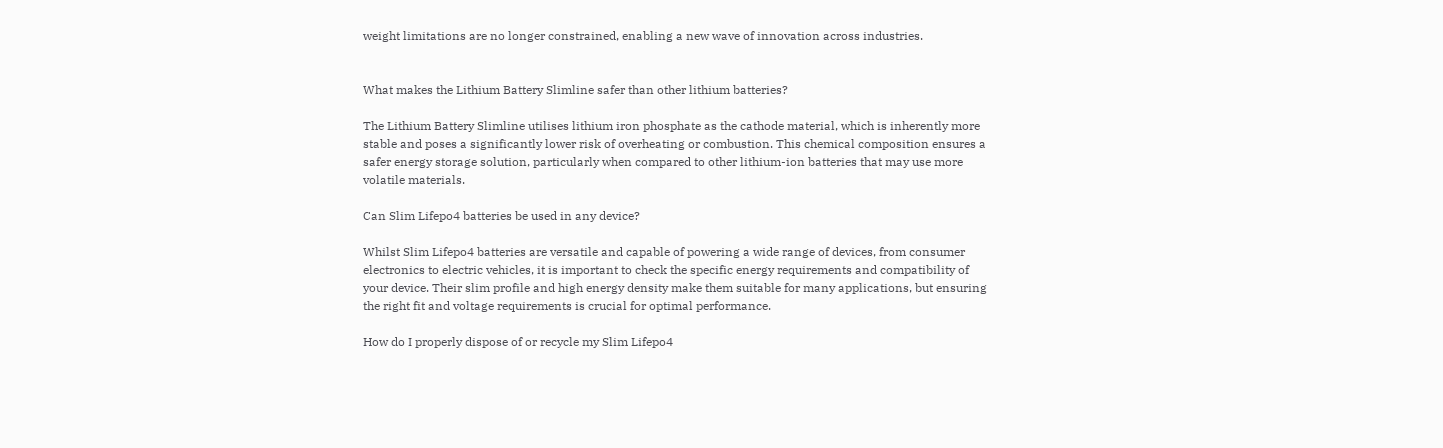weight limitations are no longer constrained, enabling a new wave of innovation across industries.


What makes the Lithium Battery Slimline safer than other lithium batteries?

The Lithium Battery Slimline utilises lithium iron phosphate as the cathode material, which is inherently more stable and poses a significantly lower risk of overheating or combustion. This chemical composition ensures a safer energy storage solution, particularly when compared to other lithium-ion batteries that may use more volatile materials.

Can Slim Lifepo4 batteries be used in any device?

Whilst Slim Lifepo4 batteries are versatile and capable of powering a wide range of devices, from consumer electronics to electric vehicles, it is important to check the specific energy requirements and compatibility of your device. Their slim profile and high energy density make them suitable for many applications, but ensuring the right fit and voltage requirements is crucial for optimal performance.

How do I properly dispose of or recycle my Slim Lifepo4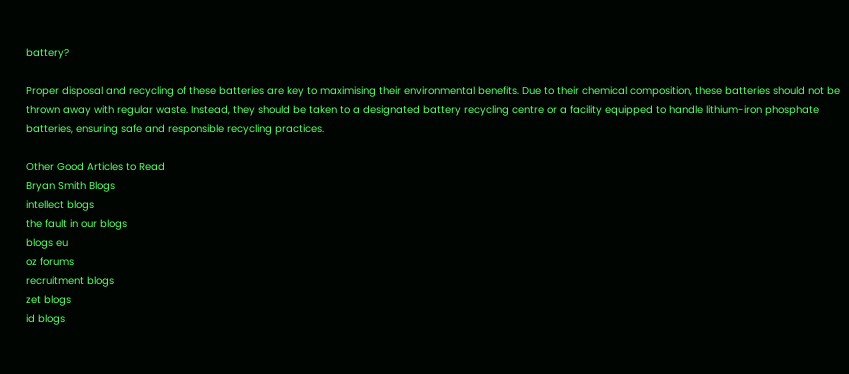battery?

Proper disposal and recycling of these batteries are key to maximising their environmental benefits. Due to their chemical composition, these batteries should not be thrown away with regular waste. Instead, they should be taken to a designated battery recycling centre or a facility equipped to handle lithium-iron phosphate batteries, ensuring safe and responsible recycling practices.

Other Good Articles to Read
Bryan Smith Blogs
intellect blogs
the fault in our blogs
blogs eu
oz forums
recruitment blogs
zet blogs
id blogs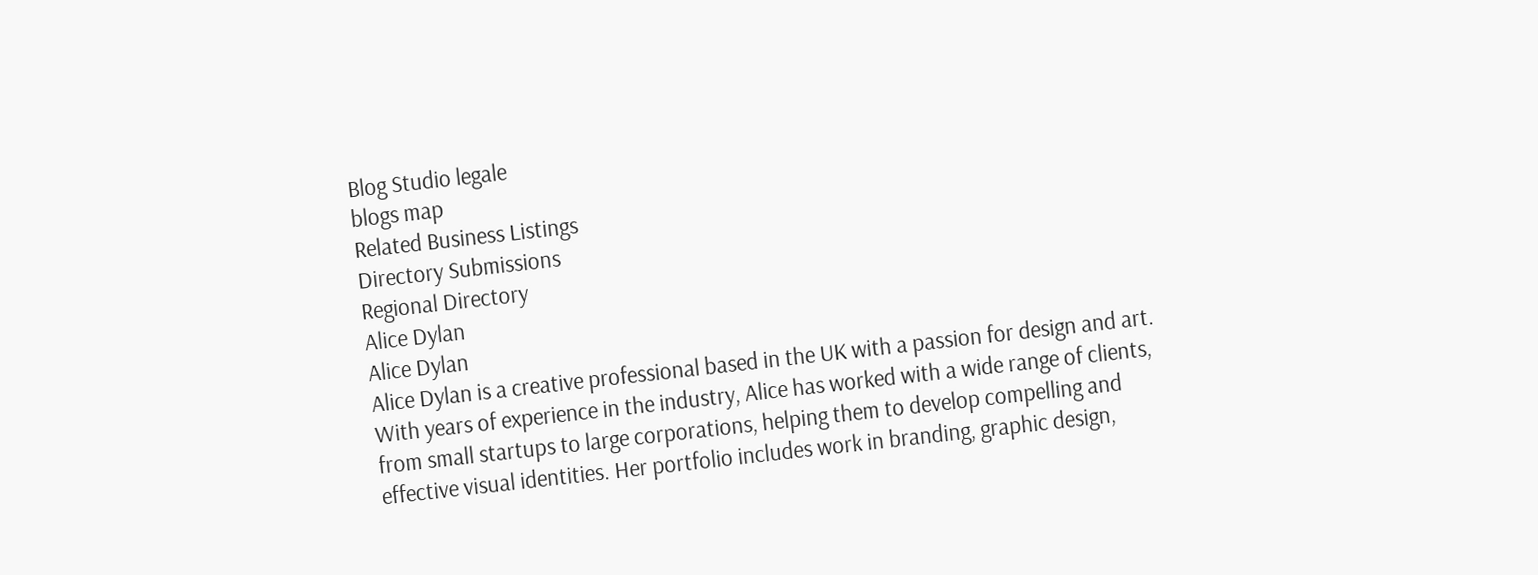Blog Studio legale
blogs map
Related Business Listings
Directory Submissions
Regional Directory
Alice Dylan
Alice Dylan
Alice Dylan is a creative professional based in the UK with a passion for design and art. With years of experience in the industry, Alice has worked with a wide range of clients, from small startups to large corporations, helping them to develop compelling and effective visual identities. Her portfolio includes work in branding, graphic design,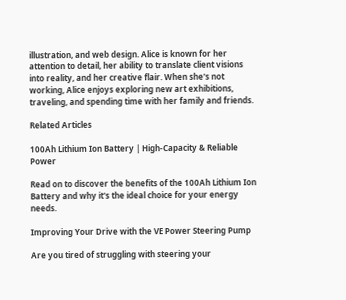illustration, and web design. Alice is known for her attention to detail, her ability to translate client visions into reality, and her creative flair. When she's not working, Alice enjoys exploring new art exhibitions, traveling, and spending time with her family and friends.

Related Articles

100Ah Lithium Ion Battery | High-Capacity & Reliable Power

Read on to discover the benefits of the 100Ah Lithium Ion Battery and why it's the ideal choice for your energy needs.

Improving Your Drive with the VE Power Steering Pump

Are you tired of struggling with steering your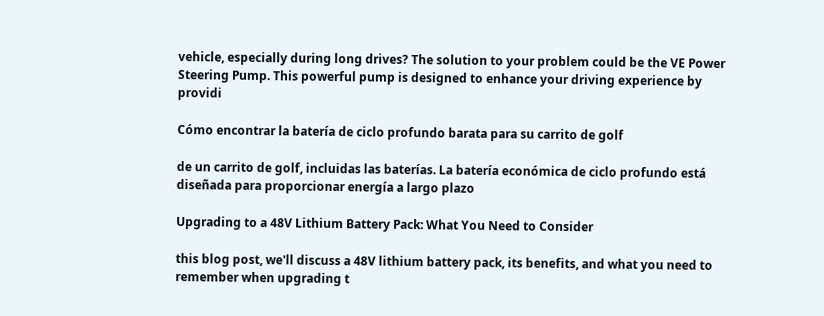vehicle, especially during long drives? The solution to your problem could be the VE Power Steering Pump. This powerful pump is designed to enhance your driving experience by providi

Cómo encontrar la batería de ciclo profundo barata para su carrito de golf

de un carrito de golf, incluidas las baterías. La batería económica de ciclo profundo está diseñada para proporcionar energía a largo plazo

Upgrading to a 48V Lithium Battery Pack: What You Need to Consider

this blog post, we'll discuss a 48V lithium battery pack, its benefits, and what you need to remember when upgrading t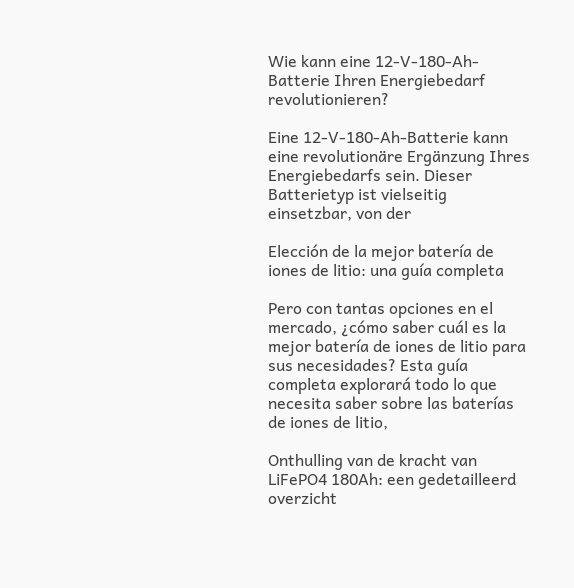Wie kann eine 12-V-180-Ah-Batterie Ihren Energiebedarf revolutionieren?

Eine 12-V-180-Ah-Batterie kann eine revolutionäre Ergänzung Ihres Energiebedarfs sein. Dieser Batterietyp ist vielseitig einsetzbar, von der

Elección de la mejor batería de iones de litio: una guía completa

Pero con tantas opciones en el mercado, ¿cómo saber cuál es la mejor batería de iones de litio para sus necesidades? Esta guía completa explorará todo lo que necesita saber sobre las baterías de iones de litio,

Onthulling van de kracht van LiFePO4 180Ah: een gedetailleerd overzicht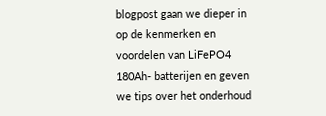blogpost gaan we dieper in op de kenmerken en voordelen van LiFePO4 180Ah- batterijen en geven we tips over het onderhoud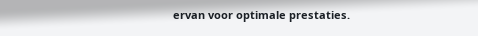ervan voor optimale prestaties.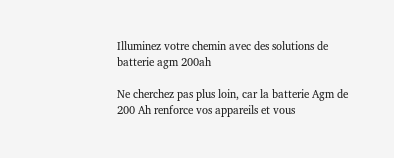Illuminez votre chemin avec des solutions de batterie agm 200ah

Ne cherchez pas plus loin, car la batterie Agm de 200 Ah renforce vos appareils et vous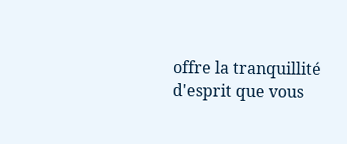offre la tranquillité d'esprit que vous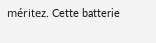méritez. Cette batterie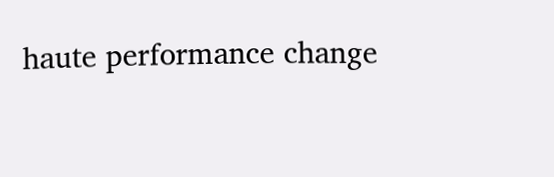haute performance change